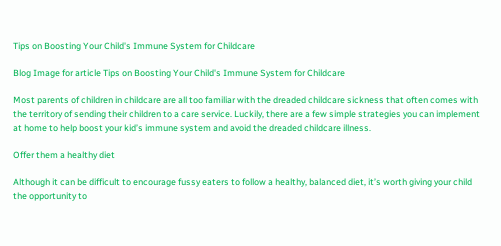Tips on Boosting Your Child's Immune System for Childcare

Blog Image for article Tips on Boosting Your Child's Immune System for Childcare

Most parents of children in childcare are all too familiar with the dreaded childcare sickness that often comes with the territory of sending their children to a care service. Luckily, there are a few simple strategies you can implement at home to help boost your kid’s immune system and avoid the dreaded childcare illness.

Offer them a healthy diet

Although it can be difficult to encourage fussy eaters to follow a healthy, balanced diet, it’s worth giving your child the opportunity to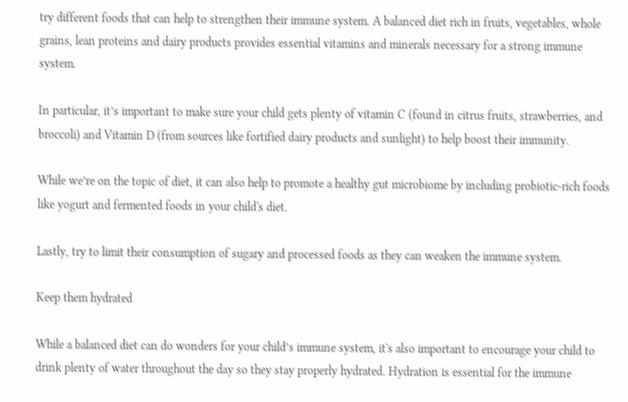try different foods that can help to strengthen their immune system. A balanced diet rich in fruits, vegetables, whole grains, lean proteins and dairy products provides essential vitamins and minerals necessary for a strong immune system.

In particular, it’s important to make sure your child gets plenty of vitamin C (found in citrus fruits, strawberries, and broccoli) and Vitamin D (from sources like fortified dairy products and sunlight) to help boost their immunity.

While we’re on the topic of diet, it can also help to promote a healthy gut microbiome by including probiotic-rich foods like yogurt and fermented foods in your child's diet.

Lastly, try to limit their consumption of sugary and processed foods as they can weaken the immune system.

Keep them hydrated

While a balanced diet can do wonders for your child’s immune system, it's also important to encourage your child to drink plenty of water throughout the day so they stay properly hydrated. Hydration is essential for the immune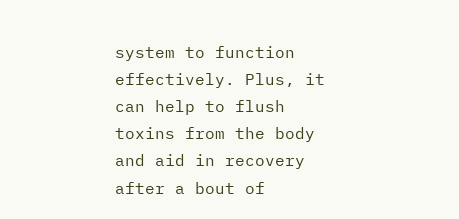system to function effectively. Plus, it can help to flush toxins from the body and aid in recovery after a bout of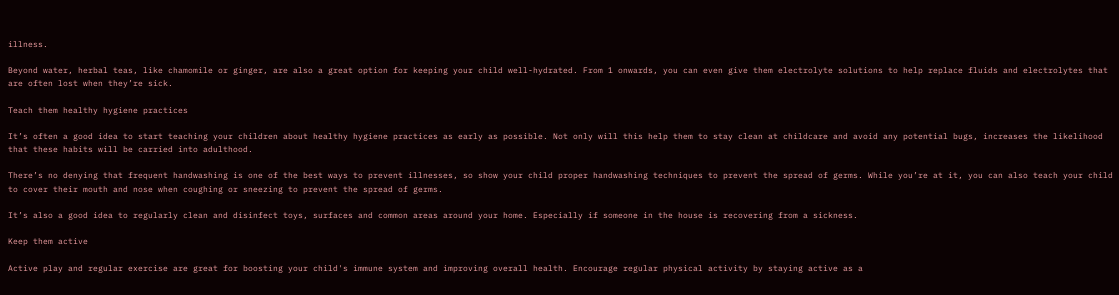illness.

Beyond water, herbal teas, like chamomile or ginger, are also a great option for keeping your child well-hydrated. From 1 onwards, you can even give them electrolyte solutions to help replace fluids and electrolytes that are often lost when they’re sick.

Teach them healthy hygiene practices

It’s often a good idea to start teaching your children about healthy hygiene practices as early as possible. Not only will this help them to stay clean at childcare and avoid any potential bugs, increases the likelihood that these habits will be carried into adulthood.

There’s no denying that frequent handwashing is one of the best ways to prevent illnesses, so show your child proper handwashing techniques to prevent the spread of germs. While you’re at it, you can also teach your child to cover their mouth and nose when coughing or sneezing to prevent the spread of germs.

It’s also a good idea to regularly clean and disinfect toys, surfaces and common areas around your home. Especially if someone in the house is recovering from a sickness.

Keep them active

Active play and regular exercise are great for boosting your child's immune system and improving overall health. Encourage regular physical activity by staying active as a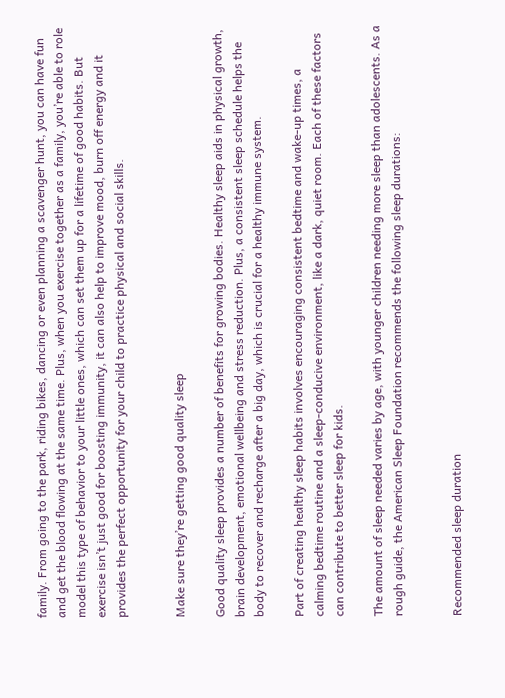family. From going to the park, riding bikes, dancing or even planning a scavenger hunt, you can have fun and get the blood flowing at the same time. Plus, when you exercise together as a family, you’re able to role model this type of behavior to your little ones, which can set them up for a lifetime of good habits. But exercise isn’t just good for boosting immunity, it can also help to improve mood, burn off energy and it provides the perfect opportunity for your child to practice physical and social skills.


Make sure they’re getting good quality sleep

Good quality sleep provides a number of benefits for growing bodies. Healthy sleep aids in physical growth, brain development, emotional wellbeing and stress reduction. Plus, a consistent sleep schedule helps the body to recover and recharge after a big day, which is crucial for a healthy immune system.

Part of creating healthy sleep habits involves encouraging consistent bedtime and wake-up times, a calming bedtime routine and a sleep-conducive environment, like a dark, quiet room. Each of these factors can contribute to better sleep for kids.

The amount of sleep needed varies by age, with younger children needing more sleep than adolescents. As a rough guide, the American Sleep Foundation recommends the following sleep durations:


Recommended sleep duration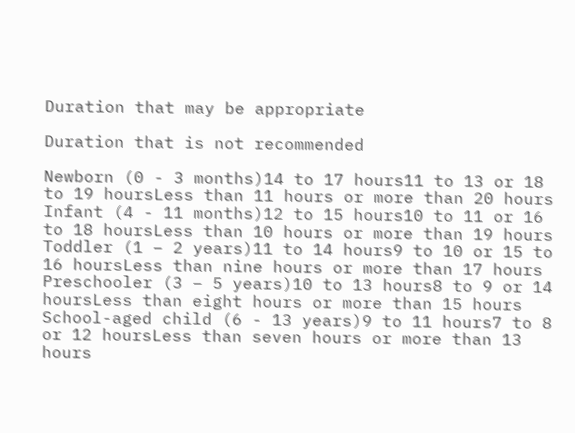Duration that may be appropriate

Duration that is not recommended

Newborn (0 - 3 months)14 to 17 hours11 to 13 or 18 to 19 hoursLess than 11 hours or more than 20 hours
Infant (4 - 11 months)12 to 15 hours10 to 11 or 16 to 18 hoursLess than 10 hours or more than 19 hours
Toddler (1 – 2 years)11 to 14 hours9 to 10 or 15 to 16 hoursLess than nine hours or more than 17 hours
Preschooler (3 – 5 years)10 to 13 hours8 to 9 or 14 hoursLess than eight hours or more than 15 hours
School-aged child (6 - 13 years)9 to 11 hours7 to 8 or 12 hoursLess than seven hours or more than 13 hours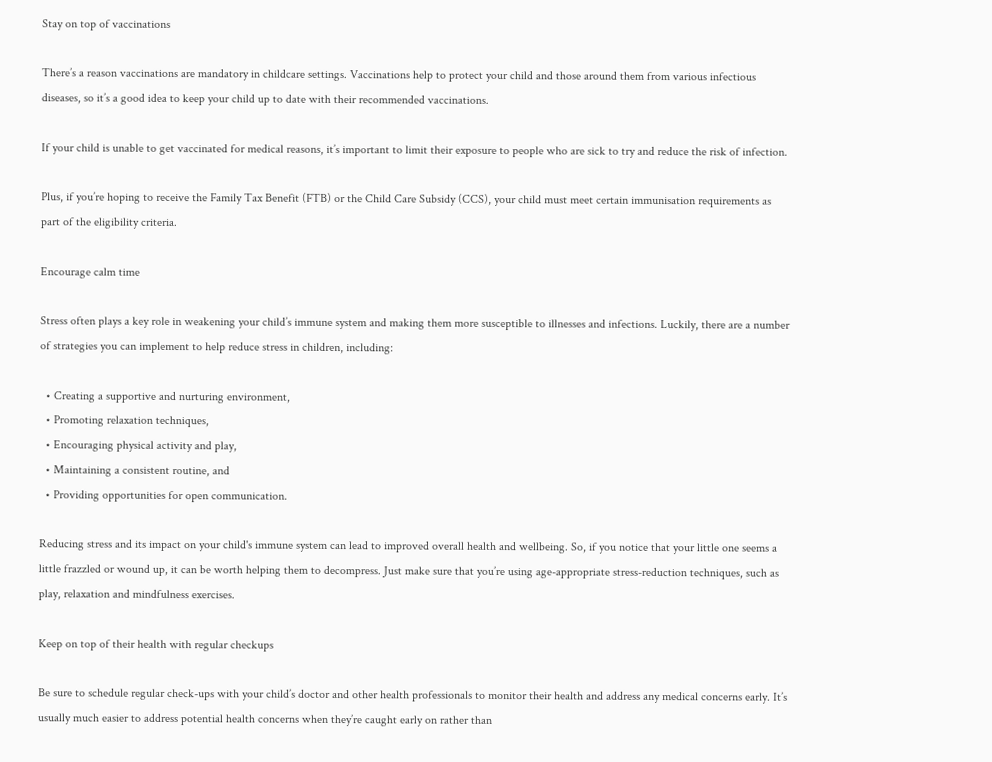Stay on top of vaccinations

There’s a reason vaccinations are mandatory in childcare settings. Vaccinations help to protect your child and those around them from various infectious diseases, so it’s a good idea to keep your child up to date with their recommended vaccinations.

If your child is unable to get vaccinated for medical reasons, it’s important to limit their exposure to people who are sick to try and reduce the risk of infection.

Plus, if you’re hoping to receive the Family Tax Benefit (FTB) or the Child Care Subsidy (CCS), your child must meet certain immunisation requirements as part of the eligibility criteria.

Encourage calm time

Stress often plays a key role in weakening your child’s immune system and making them more susceptible to illnesses and infections. Luckily, there are a number of strategies you can implement to help reduce stress in children, including:

  • Creating a supportive and nurturing environment,
  • Promoting relaxation techniques,
  • Encouraging physical activity and play,
  • Maintaining a consistent routine, and
  • Providing opportunities for open communication.

Reducing stress and its impact on your child's immune system can lead to improved overall health and wellbeing. So, if you notice that your little one seems a little frazzled or wound up, it can be worth helping them to decompress. Just make sure that you’re using age-appropriate stress-reduction techniques, such as play, relaxation and mindfulness exercises.

Keep on top of their health with regular checkups

Be sure to schedule regular check-ups with your child’s doctor and other health professionals to monitor their health and address any medical concerns early. It’s usually much easier to address potential health concerns when they’re caught early on rather than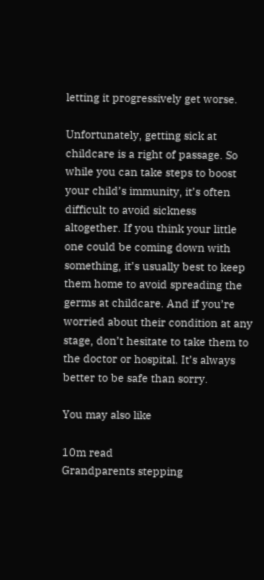letting it progressively get worse.

Unfortunately, getting sick at childcare is a right of passage. So while you can take steps to boost your child’s immunity, it’s often difficult to avoid sickness altogether. If you think your little one could be coming down with something, it’s usually best to keep them home to avoid spreading the germs at childcare. And if you’re worried about their condition at any stage, don’t hesitate to take them to the doctor or hospital. It’s always better to be safe than sorry.

You may also like

10m read
Grandparents stepping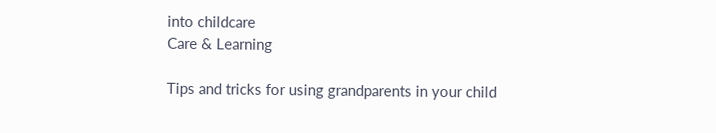into childcare
Care & Learning

Tips and tricks for using grandparents in your child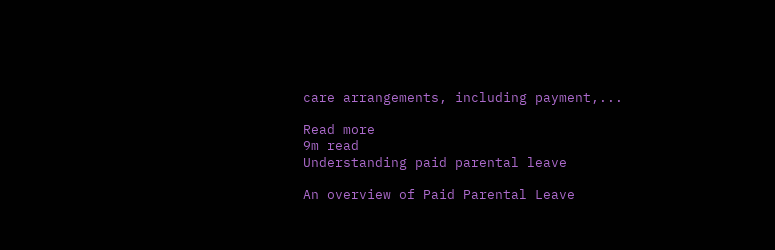care arrangements, including payment,...

Read more
9m read
Understanding paid parental leave

An overview of Paid Parental Leave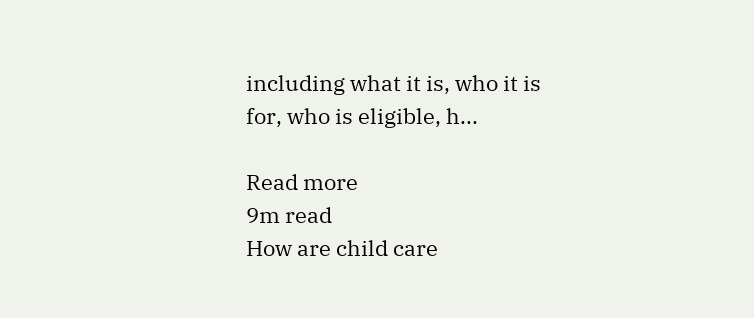including what it is, who it is for, who is eligible, h...

Read more
9m read
How are child care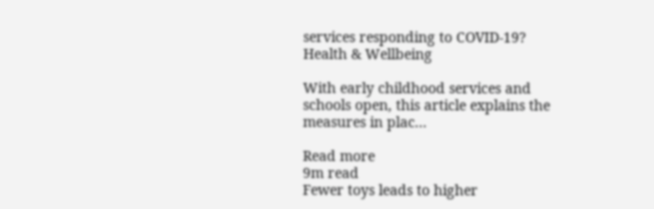services responding to COVID-19?
Health & Wellbeing

With early childhood services and schools open, this article explains the measures in plac...

Read more
9m read
Fewer toys leads to higher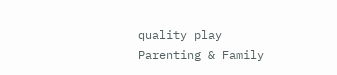quality play
Parenting & Family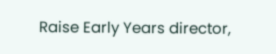Raise Early Years director,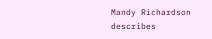Mandy Richardson describes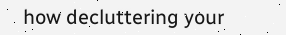how decluttering your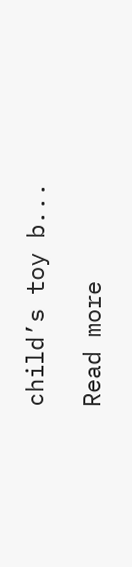child’s toy b...

Read more